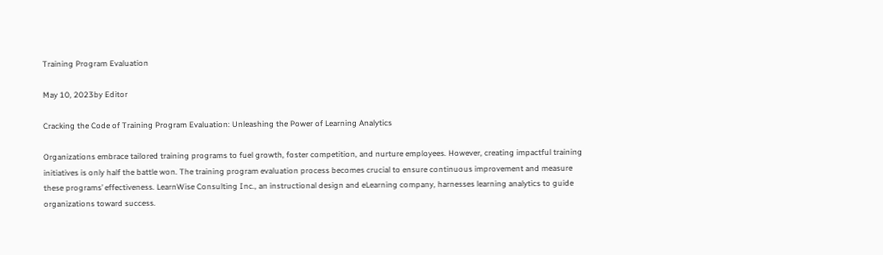Training Program Evaluation

May 10, 2023by Editor

Cracking the Code of Training Program Evaluation: Unleashing the Power of Learning Analytics

Organizations embrace tailored training programs to fuel growth, foster competition, and nurture employees. However, creating impactful training initiatives is only half the battle won. The training program evaluation process becomes crucial to ensure continuous improvement and measure these programs’ effectiveness. LearnWise Consulting Inc., an instructional design and eLearning company, harnesses learning analytics to guide organizations toward success.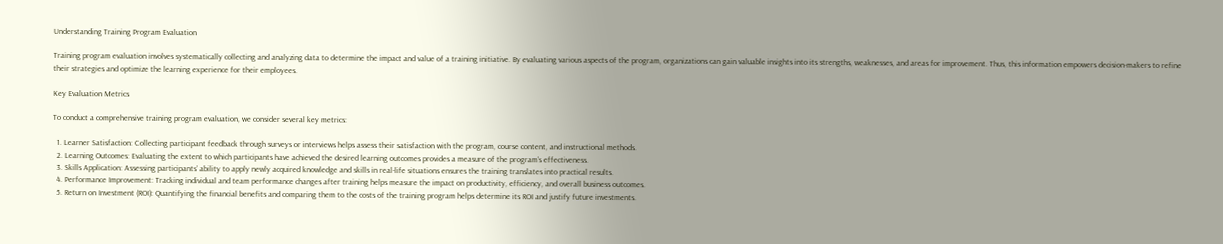Understanding Training Program Evaluation

Training program evaluation involves systematically collecting and analyzing data to determine the impact and value of a training initiative. By evaluating various aspects of the program, organizations can gain valuable insights into its strengths, weaknesses, and areas for improvement. Thus, this information empowers decision-makers to refine their strategies and optimize the learning experience for their employees.

Key Evaluation Metrics

To conduct a comprehensive training program evaluation, we consider several key metrics:

  1. Learner Satisfaction: Collecting participant feedback through surveys or interviews helps assess their satisfaction with the program, course content, and instructional methods.
  2. Learning Outcomes: Evaluating the extent to which participants have achieved the desired learning outcomes provides a measure of the program’s effectiveness.
  3. Skills Application: Assessing participants’ ability to apply newly acquired knowledge and skills in real-life situations ensures the training translates into practical results.
  4. Performance Improvement: Tracking individual and team performance changes after training helps measure the impact on productivity, efficiency, and overall business outcomes.
  5. Return on Investment (ROI): Quantifying the financial benefits and comparing them to the costs of the training program helps determine its ROI and justify future investments.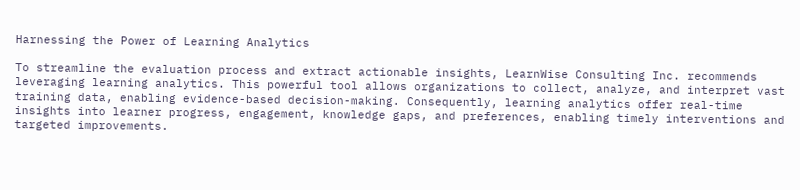Harnessing the Power of Learning Analytics

To streamline the evaluation process and extract actionable insights, LearnWise Consulting Inc. recommends leveraging learning analytics. This powerful tool allows organizations to collect, analyze, and interpret vast training data, enabling evidence-based decision-making. Consequently, learning analytics offer real-time insights into learner progress, engagement, knowledge gaps, and preferences, enabling timely interventions and targeted improvements.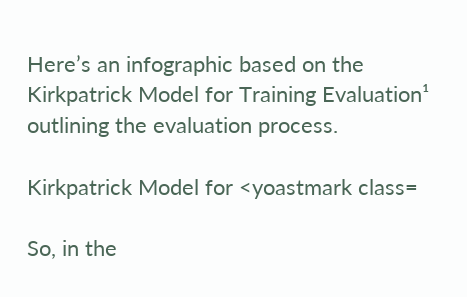Here’s an infographic based on the Kirkpatrick Model for Training Evaluation¹ outlining the evaluation process.

Kirkpatrick Model for <yoastmark class=

So, in the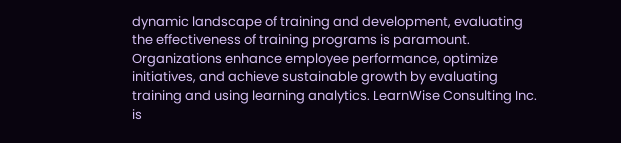dynamic landscape of training and development, evaluating the effectiveness of training programs is paramount. Organizations enhance employee performance, optimize initiatives, and achieve sustainable growth by evaluating training and using learning analytics. LearnWise Consulting Inc. is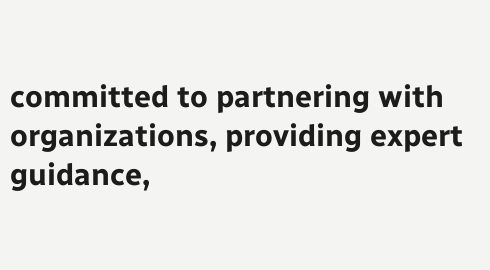committed to partnering with organizations, providing expert guidance,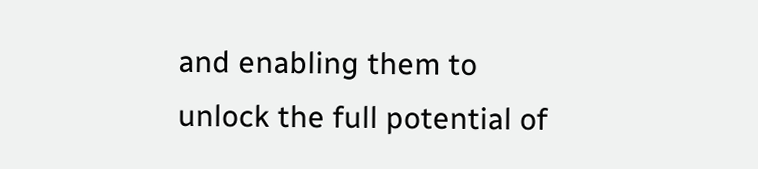and enabling them to unlock the full potential of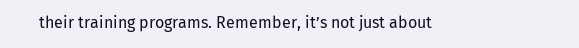their training programs. Remember, it’s not just about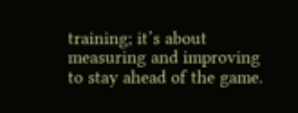training; it’s about measuring and improving to stay ahead of the game.